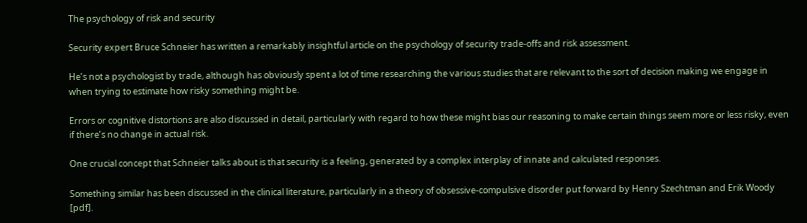The psychology of risk and security

Security expert Bruce Schneier has written a remarkably insightful article on the psychology of security trade-offs and risk assessment.

He’s not a psychologist by trade, although has obviously spent a lot of time researching the various studies that are relevant to the sort of decision making we engage in when trying to estimate how risky something might be.

Errors or cognitive distortions are also discussed in detail, particularly with regard to how these might bias our reasoning to make certain things seem more or less risky, even if there’s no change in actual risk.

One crucial concept that Schneier talks about is that security is a feeling, generated by a complex interplay of innate and calculated responses.

Something similar has been discussed in the clinical literature, particularly in a theory of obsessive-compulsive disorder put forward by Henry Szechtman and Erik Woody [pdf].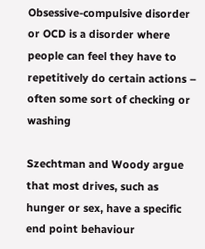Obsessive-compulsive disorder or OCD is a disorder where people can feel they have to repetitively do certain actions – often some sort of checking or washing

Szechtman and Woody argue that most drives, such as hunger or sex, have a specific end point behaviour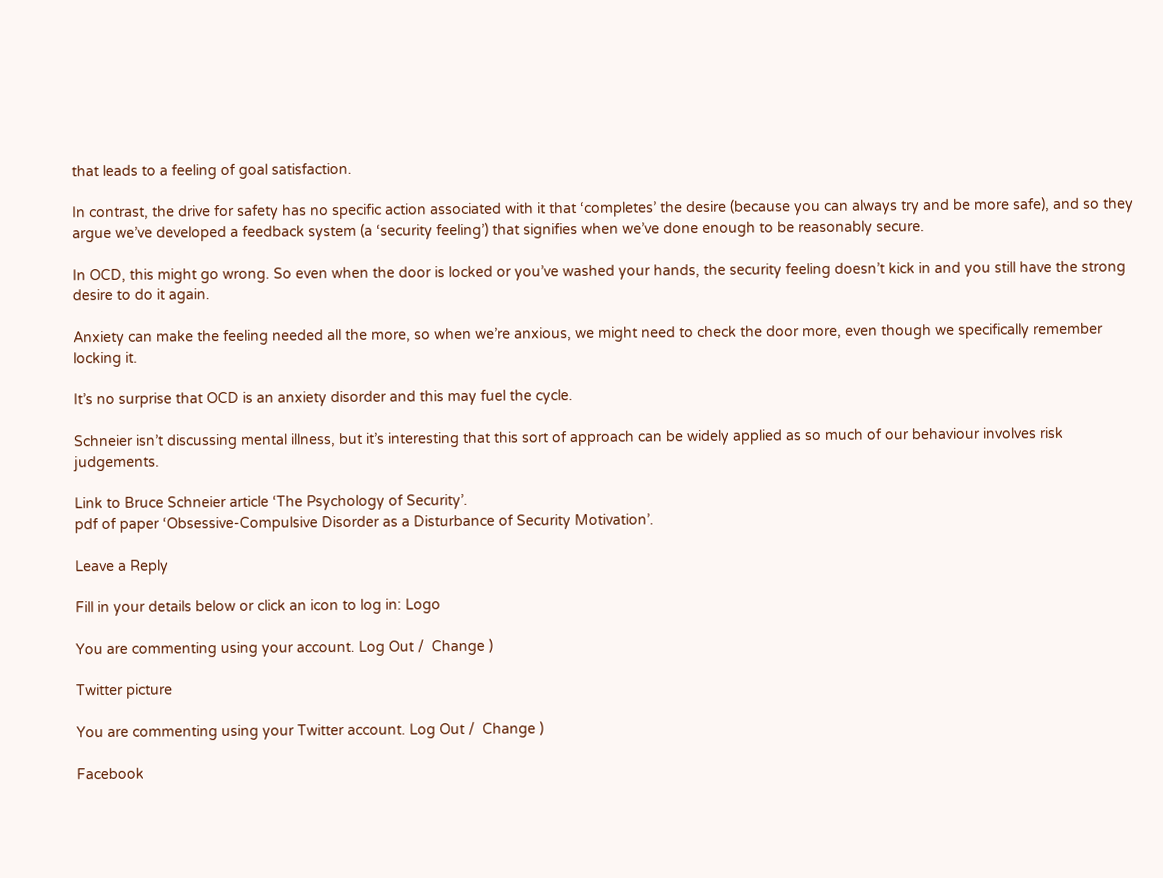that leads to a feeling of goal satisfaction.

In contrast, the drive for safety has no specific action associated with it that ‘completes’ the desire (because you can always try and be more safe), and so they argue we’ve developed a feedback system (a ‘security feeling’) that signifies when we’ve done enough to be reasonably secure.

In OCD, this might go wrong. So even when the door is locked or you’ve washed your hands, the security feeling doesn’t kick in and you still have the strong desire to do it again.

Anxiety can make the feeling needed all the more, so when we’re anxious, we might need to check the door more, even though we specifically remember locking it.

It’s no surprise that OCD is an anxiety disorder and this may fuel the cycle.

Schneier isn’t discussing mental illness, but it’s interesting that this sort of approach can be widely applied as so much of our behaviour involves risk judgements.

Link to Bruce Schneier article ‘The Psychology of Security’.
pdf of paper ‘Obsessive-Compulsive Disorder as a Disturbance of Security Motivation’.

Leave a Reply

Fill in your details below or click an icon to log in: Logo

You are commenting using your account. Log Out /  Change )

Twitter picture

You are commenting using your Twitter account. Log Out /  Change )

Facebook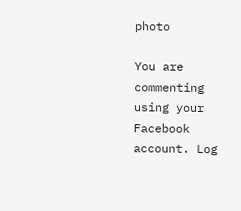photo

You are commenting using your Facebook account. Log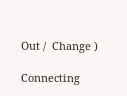Out /  Change )

Connecting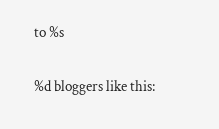to %s

%d bloggers like this: